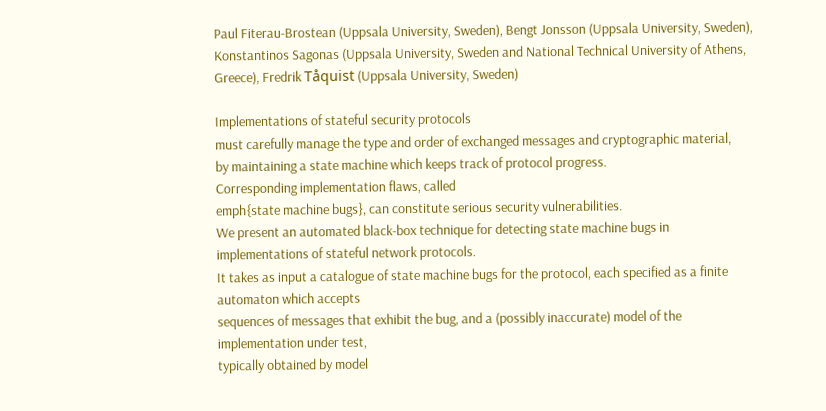Paul Fiterau-Brostean (Uppsala University, Sweden), Bengt Jonsson (Uppsala University, Sweden), Konstantinos Sagonas (Uppsala University, Sweden and National Technical University of Athens, Greece), Fredrik Tåquist (Uppsala University, Sweden)

Implementations of stateful security protocols
must carefully manage the type and order of exchanged messages and cryptographic material,
by maintaining a state machine which keeps track of protocol progress.
Corresponding implementation flaws, called
emph{state machine bugs}, can constitute serious security vulnerabilities.
We present an automated black-box technique for detecting state machine bugs in implementations of stateful network protocols.
It takes as input a catalogue of state machine bugs for the protocol, each specified as a finite automaton which accepts
sequences of messages that exhibit the bug, and a (possibly inaccurate) model of the implementation under test,
typically obtained by model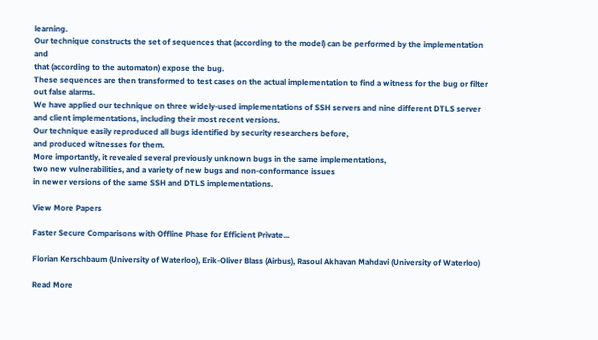learning.
Our technique constructs the set of sequences that (according to the model) can be performed by the implementation and
that (according to the automaton) expose the bug.
These sequences are then transformed to test cases on the actual implementation to find a witness for the bug or filter out false alarms.
We have applied our technique on three widely-used implementations of SSH servers and nine different DTLS server and client implementations, including their most recent versions.
Our technique easily reproduced all bugs identified by security researchers before,
and produced witnesses for them.
More importantly, it revealed several previously unknown bugs in the same implementations,
two new vulnerabilities, and a variety of new bugs and non-conformance issues
in newer versions of the same SSH and DTLS implementations.

View More Papers

Faster Secure Comparisons with Offline Phase for Efficient Private...

Florian Kerschbaum (University of Waterloo), Erik-Oliver Blass (Airbus), Rasoul Akhavan Mahdavi (University of Waterloo)

Read More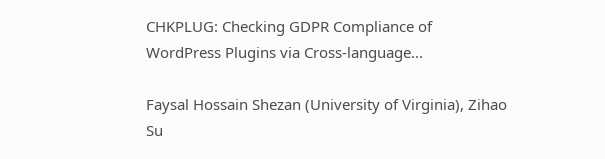CHKPLUG: Checking GDPR Compliance of WordPress Plugins via Cross-language...

Faysal Hossain Shezan (University of Virginia), Zihao Su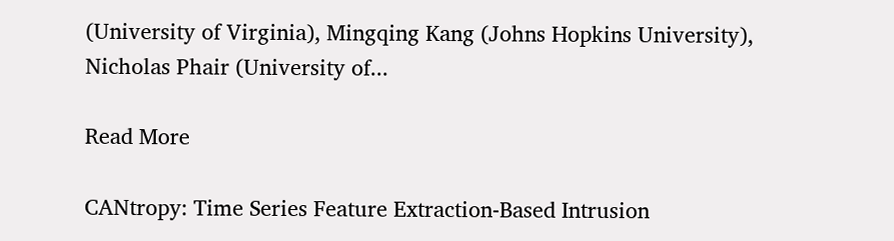(University of Virginia), Mingqing Kang (Johns Hopkins University), Nicholas Phair (University of...

Read More

CANtropy: Time Series Feature Extraction-Based Intrusion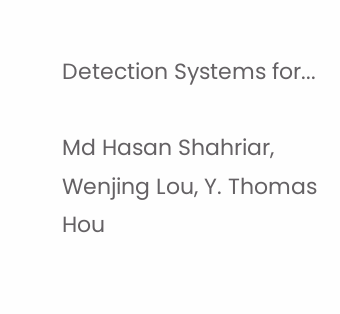Detection Systems for...

Md Hasan Shahriar, Wenjing Lou, Y. Thomas Hou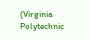(Virginia Polytechnic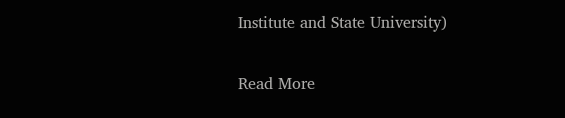Institute and State University)

Read More